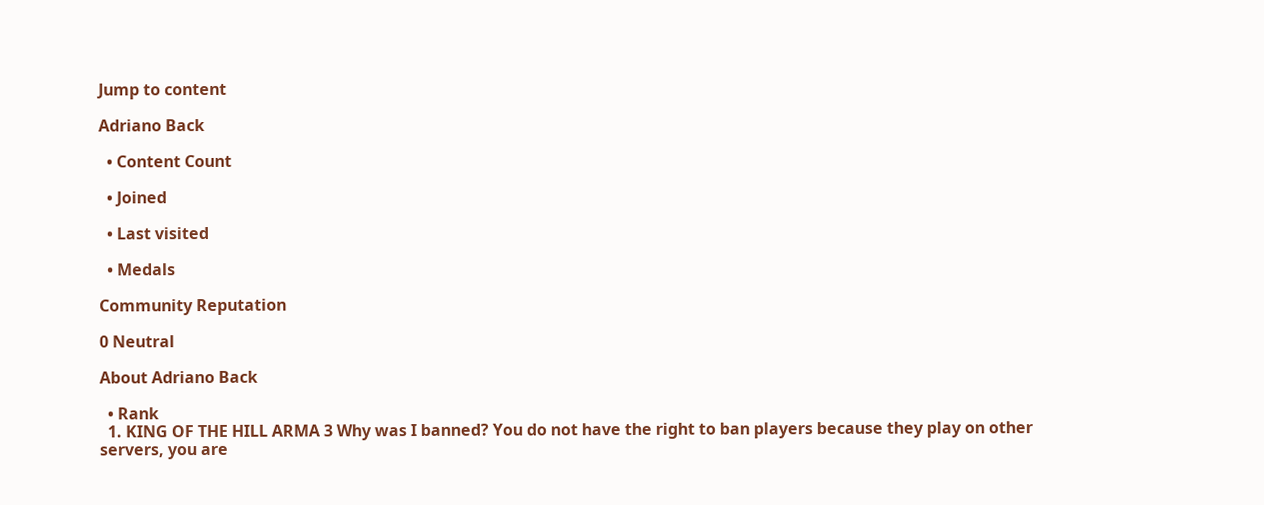Jump to content

Adriano Back

  • Content Count

  • Joined

  • Last visited

  • Medals

Community Reputation

0 Neutral

About Adriano Back

  • Rank
  1. KING OF THE HILL ARMA 3 Why was I banned? You do not have the right to ban players because they play on other servers, you are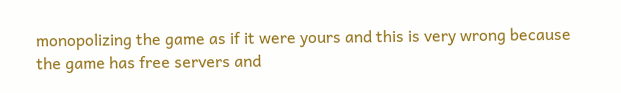monopolizing the game as if it were yours and this is very wrong because the game has free servers and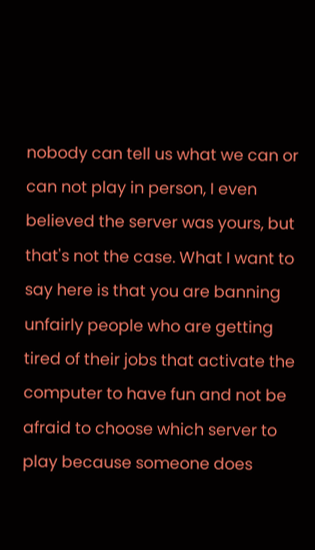nobody can tell us what we can or can not play in person, I even believed the server was yours, but that's not the case. What I want to say here is that you are banning unfairly people who are getting tired of their jobs that activate the computer to have fun and not be afraid to choose which server to play because someone does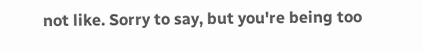not like. Sorry to say, but you're being too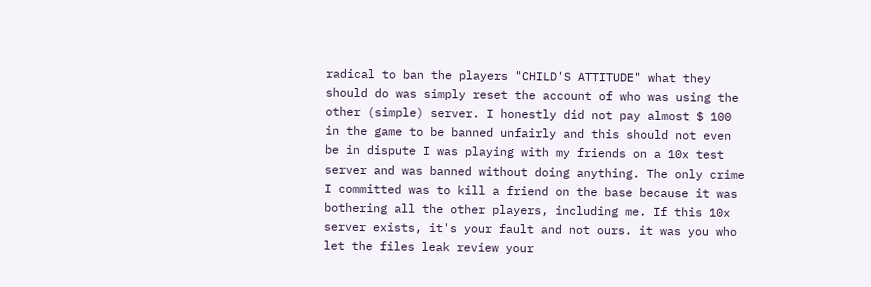radical to ban the players "CHILD'S ATTITUDE" what they should do was simply reset the account of who was using the other (simple) server. I honestly did not pay almost $ 100 in the game to be banned unfairly and this should not even be in dispute I was playing with my friends on a 10x test server and was banned without doing anything. The only crime I committed was to kill a friend on the base because it was bothering all the other players, including me. If this 10x server exists, it's your fault and not ours. it was you who let the files leak review your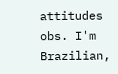attitudes obs. I'm Brazilian,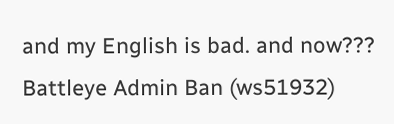and my English is bad. and now??? Battleye Admin Ban (ws51932)